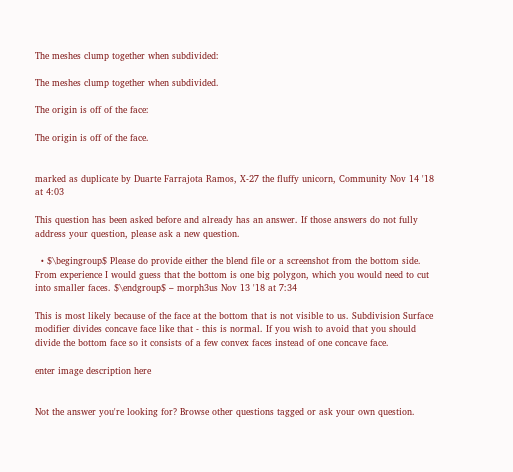The meshes clump together when subdivided:

The meshes clump together when subdivided.

The origin is off of the face:

The origin is off of the face.


marked as duplicate by Duarte Farrajota Ramos, X-27 the fluffy unicorn, Community Nov 14 '18 at 4:03

This question has been asked before and already has an answer. If those answers do not fully address your question, please ask a new question.

  • $\begingroup$ Please do provide either the blend file or a screenshot from the bottom side. From experience I would guess that the bottom is one big polygon, which you would need to cut into smaller faces. $\endgroup$ – morph3us Nov 13 '18 at 7:34

This is most likely because of the face at the bottom that is not visible to us. Subdivision Surface modifier divides concave face like that - this is normal. If you wish to avoid that you should divide the bottom face so it consists of a few convex faces instead of one concave face.

enter image description here


Not the answer you're looking for? Browse other questions tagged or ask your own question.